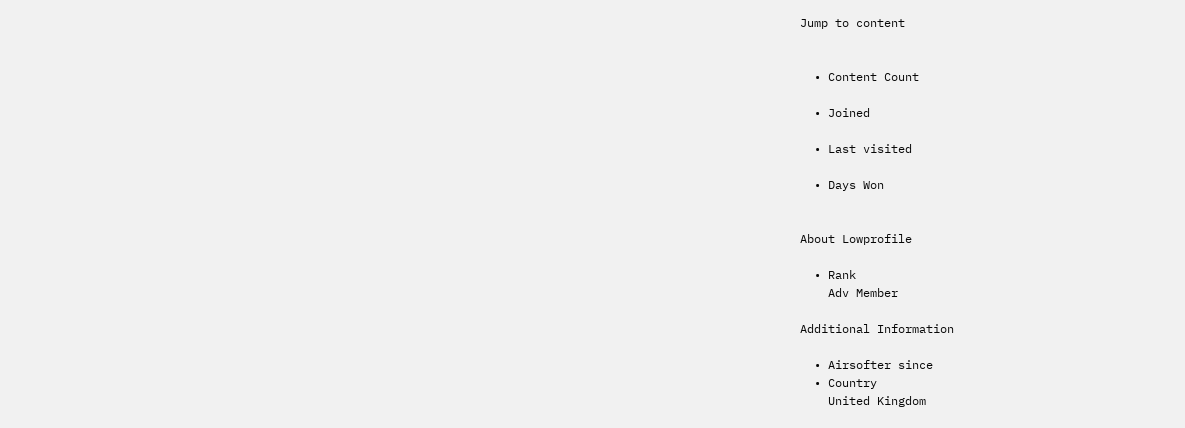Jump to content


  • Content Count

  • Joined

  • Last visited

  • Days Won


About Lowprofile

  • Rank
    Adv Member

Additional Information

  • Airsofter since
  • Country
    United Kingdom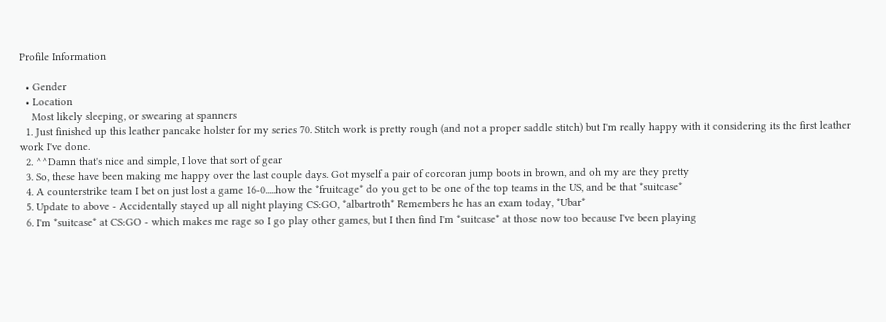Profile Information

  • Gender
  • Location
    Most likely sleeping, or swearing at spanners
  1. Just finished up this leather pancake holster for my series 70. Stitch work is pretty rough (and not a proper saddle stitch) but I'm really happy with it considering its the first leather work I've done.
  2. ^^Damn that's nice and simple, I love that sort of gear
  3. So, these have been making me happy over the last couple days. Got myself a pair of corcoran jump boots in brown, and oh my are they pretty
  4. A counterstrike team I bet on just lost a game 16-0.....how the *fruitcage* do you get to be one of the top teams in the US, and be that *suitcase*
  5. Update to above - Accidentally stayed up all night playing CS:GO, *albartroth* Remembers he has an exam today, *Ubar*
  6. I'm *suitcase* at CS:GO - which makes me rage so I go play other games, but I then find I'm *suitcase* at those now too because I've been playing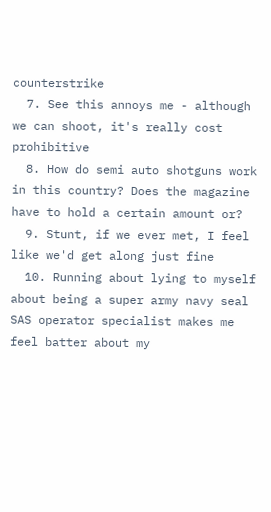counterstrike
  7. See this annoys me - although we can shoot, it's really cost prohibitive
  8. How do semi auto shotguns work in this country? Does the magazine have to hold a certain amount or?
  9. Stunt, if we ever met, I feel like we'd get along just fine
  10. Running about lying to myself about being a super army navy seal SAS operator specialist makes me feel batter about my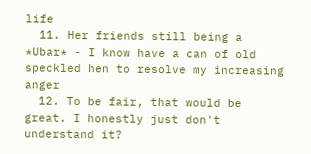life
  11. Her friends still being a *Ubar* - I know have a can of old speckled hen to resolve my increasing anger
  12. To be fair, that would be great. I honestly just don't understand it?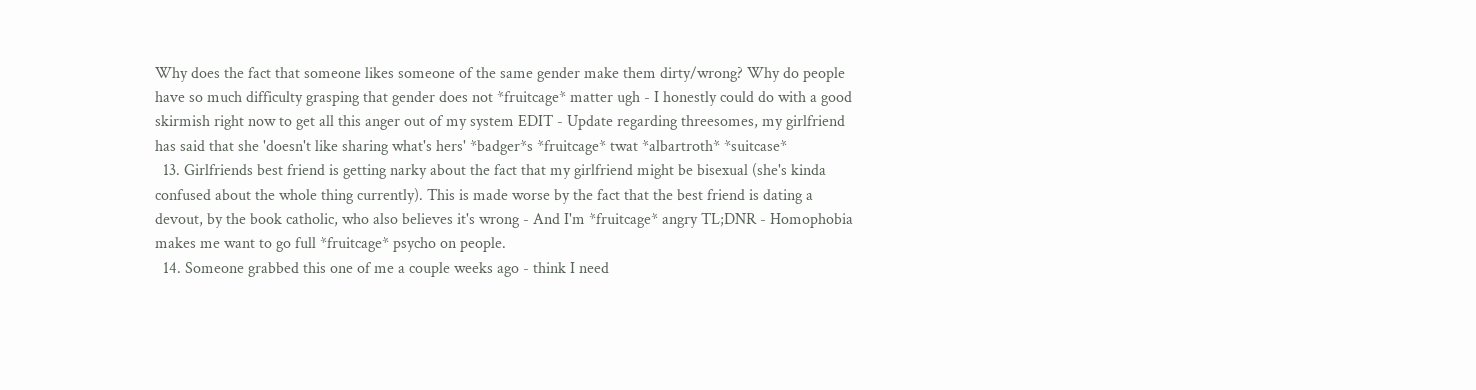Why does the fact that someone likes someone of the same gender make them dirty/wrong? Why do people have so much difficulty grasping that gender does not *fruitcage* matter ugh - I honestly could do with a good skirmish right now to get all this anger out of my system EDIT - Update regarding threesomes, my girlfriend has said that she 'doesn't like sharing what's hers' *badger*s *fruitcage* twat *albartroth* *suitcase*
  13. Girlfriends best friend is getting narky about the fact that my girlfriend might be bisexual (she's kinda confused about the whole thing currently). This is made worse by the fact that the best friend is dating a devout, by the book catholic, who also believes it's wrong - And I'm *fruitcage* angry TL;DNR - Homophobia makes me want to go full *fruitcage* psycho on people.
  14. Someone grabbed this one of me a couple weeks ago - think I need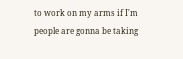to work on my arms if I'm people are gonna be taking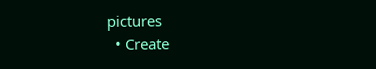pictures
  • Create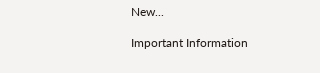New...

Important Information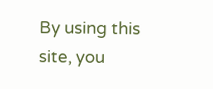By using this site, you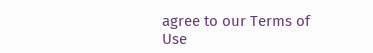agree to our Terms of Use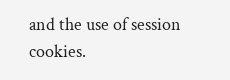and the use of session cookies.